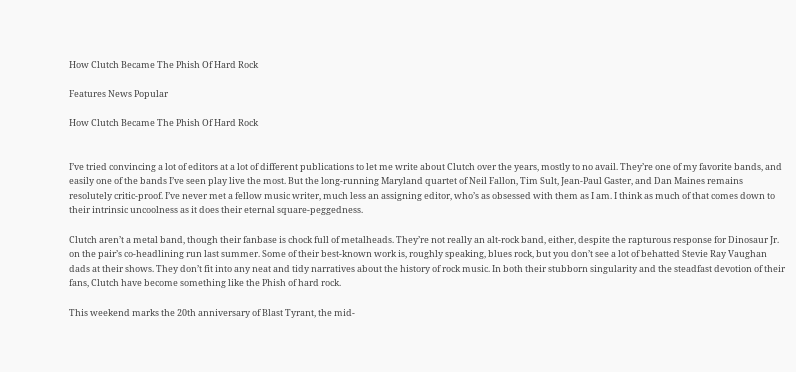How Clutch Became The Phish Of Hard Rock

Features News Popular

How Clutch Became The Phish Of Hard Rock


I’ve tried convincing a lot of editors at a lot of different publications to let me write about Clutch over the years, mostly to no avail. They’re one of my favorite bands, and easily one of the bands I’ve seen play live the most. But the long-running Maryland quartet of Neil Fallon, Tim Sult, Jean-Paul Gaster, and Dan Maines remains resolutely critic-proof. I’ve never met a fellow music writer, much less an assigning editor, who’s as obsessed with them as I am. I think as much of that comes down to their intrinsic uncoolness as it does their eternal square-peggedness.

Clutch aren’t a metal band, though their fanbase is chock full of metalheads. They’re not really an alt-rock band, either, despite the rapturous response for Dinosaur Jr. on the pair’s co-headlining run last summer. Some of their best-known work is, roughly speaking, blues rock, but you don’t see a lot of behatted Stevie Ray Vaughan dads at their shows. They don’t fit into any neat and tidy narratives about the history of rock music. In both their stubborn singularity and the steadfast devotion of their fans, Clutch have become something like the Phish of hard rock.

This weekend marks the 20th anniversary of Blast Tyrant, the mid-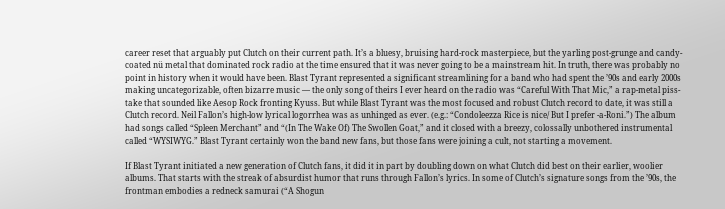career reset that arguably put Clutch on their current path. It’s a bluesy, bruising hard-rock masterpiece, but the yarling post-grunge and candy-coated nü metal that dominated rock radio at the time ensured that it was never going to be a mainstream hit. In truth, there was probably no point in history when it would have been. Blast Tyrant represented a significant streamlining for a band who had spent the ’90s and early 2000s making uncategorizable, often bizarre music — the only song of theirs I ever heard on the radio was “Careful With That Mic,” a rap-metal piss-take that sounded like Aesop Rock fronting Kyuss. But while Blast Tyrant was the most focused and robust Clutch record to date, it was still a Clutch record. Neil Fallon’s high-low lyrical logorrhea was as unhinged as ever. (e.g.: “Condoleezza Rice is nice/ But I prefer -a-Roni.”) The album had songs called “Spleen Merchant” and “(In The Wake Of) The Swollen Goat,” and it closed with a breezy, colossally unbothered instrumental called “WYSIWYG.” Blast Tyrant certainly won the band new fans, but those fans were joining a cult, not starting a movement.

If Blast Tyrant initiated a new generation of Clutch fans, it did it in part by doubling down on what Clutch did best on their earlier, woolier albums. That starts with the streak of absurdist humor that runs through Fallon’s lyrics. In some of Clutch’s signature songs from the ’90s, the frontman embodies a redneck samurai (“A Shogun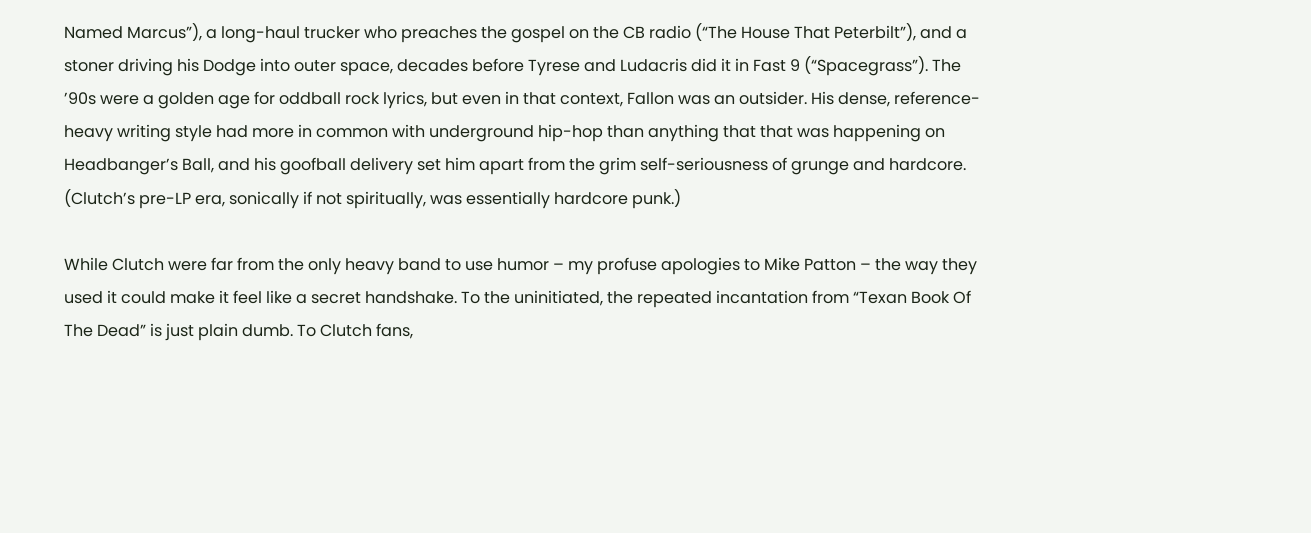Named Marcus”), a long-haul trucker who preaches the gospel on the CB radio (“The House That Peterbilt”), and a stoner driving his Dodge into outer space, decades before Tyrese and Ludacris did it in Fast 9 (“Spacegrass”). The ’90s were a golden age for oddball rock lyrics, but even in that context, Fallon was an outsider. His dense, reference-heavy writing style had more in common with underground hip-hop than anything that that was happening on Headbanger’s Ball, and his goofball delivery set him apart from the grim self-seriousness of grunge and hardcore. (Clutch’s pre-LP era, sonically if not spiritually, was essentially hardcore punk.)

While Clutch were far from the only heavy band to use humor – my profuse apologies to Mike Patton – the way they used it could make it feel like a secret handshake. To the uninitiated, the repeated incantation from “Texan Book Of The Dead” is just plain dumb. To Clutch fans,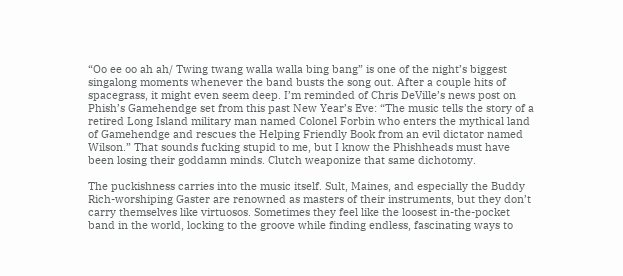“Oo ee oo ah ah/ Twing twang walla walla bing bang” is one of the night’s biggest singalong moments whenever the band busts the song out. After a couple hits of spacegrass, it might even seem deep. I’m reminded of Chris DeVille’s news post on Phish’s Gamehendge set from this past New Year’s Eve: “The music tells the story of a retired Long Island military man named Colonel Forbin who enters the mythical land of Gamehendge and rescues the Helping Friendly Book from an evil dictator named Wilson.” That sounds fucking stupid to me, but I know the Phishheads must have been losing their goddamn minds. Clutch weaponize that same dichotomy.

The puckishness carries into the music itself. Sult, Maines, and especially the Buddy Rich-worshiping Gaster are renowned as masters of their instruments, but they don’t carry themselves like virtuosos. Sometimes they feel like the loosest in-the-pocket band in the world, locking to the groove while finding endless, fascinating ways to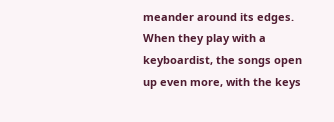meander around its edges. When they play with a keyboardist, the songs open up even more, with the keys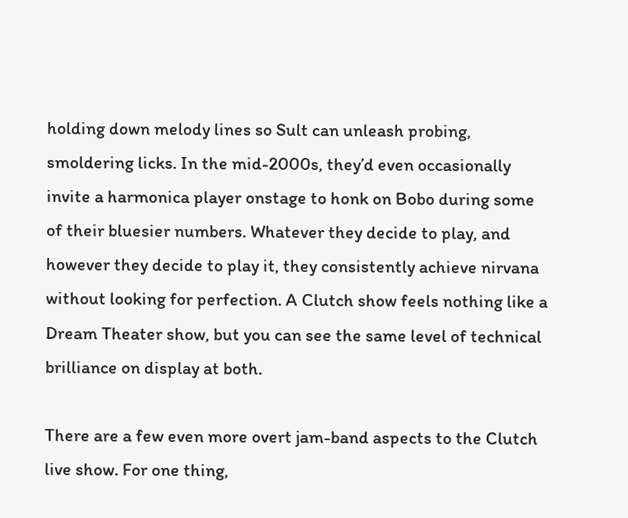holding down melody lines so Sult can unleash probing, smoldering licks. In the mid-2000s, they’d even occasionally invite a harmonica player onstage to honk on Bobo during some of their bluesier numbers. Whatever they decide to play, and however they decide to play it, they consistently achieve nirvana without looking for perfection. A Clutch show feels nothing like a Dream Theater show, but you can see the same level of technical brilliance on display at both.

There are a few even more overt jam-band aspects to the Clutch live show. For one thing,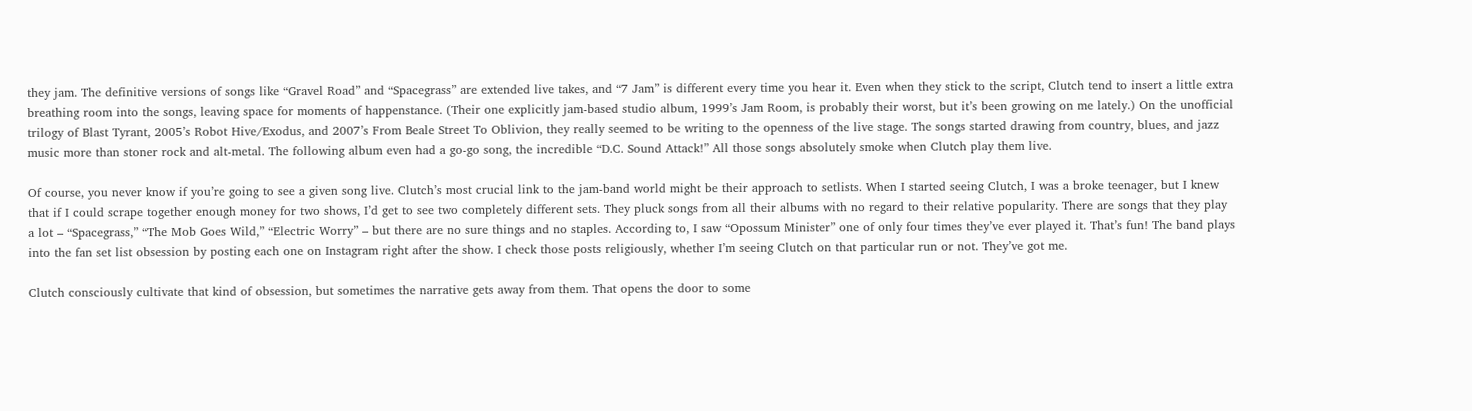they jam. The definitive versions of songs like “Gravel Road” and “Spacegrass” are extended live takes, and “7 Jam” is different every time you hear it. Even when they stick to the script, Clutch tend to insert a little extra breathing room into the songs, leaving space for moments of happenstance. (Their one explicitly jam-based studio album, 1999’s Jam Room, is probably their worst, but it’s been growing on me lately.) On the unofficial trilogy of Blast Tyrant, 2005’s Robot Hive/Exodus, and 2007’s From Beale Street To Oblivion, they really seemed to be writing to the openness of the live stage. The songs started drawing from country, blues, and jazz music more than stoner rock and alt-metal. The following album even had a go-go song, the incredible “D.C. Sound Attack!” All those songs absolutely smoke when Clutch play them live.

Of course, you never know if you’re going to see a given song live. Clutch’s most crucial link to the jam-band world might be their approach to setlists. When I started seeing Clutch, I was a broke teenager, but I knew that if I could scrape together enough money for two shows, I’d get to see two completely different sets. They pluck songs from all their albums with no regard to their relative popularity. There are songs that they play a lot – “Spacegrass,” “The Mob Goes Wild,” “Electric Worry” – but there are no sure things and no staples. According to, I saw “Opossum Minister” one of only four times they’ve ever played it. That’s fun! The band plays into the fan set list obsession by posting each one on Instagram right after the show. I check those posts religiously, whether I’m seeing Clutch on that particular run or not. They’ve got me.

Clutch consciously cultivate that kind of obsession, but sometimes the narrative gets away from them. That opens the door to some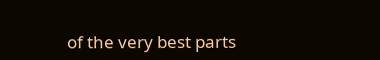of the very best parts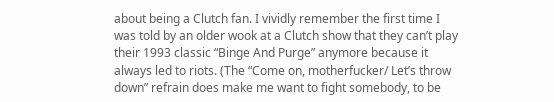about being a Clutch fan. I vividly remember the first time I was told by an older wook at a Clutch show that they can’t play their 1993 classic “Binge And Purge” anymore because it always led to riots. (The “Come on, motherfucker/ Let’s throw down” refrain does make me want to fight somebody, to be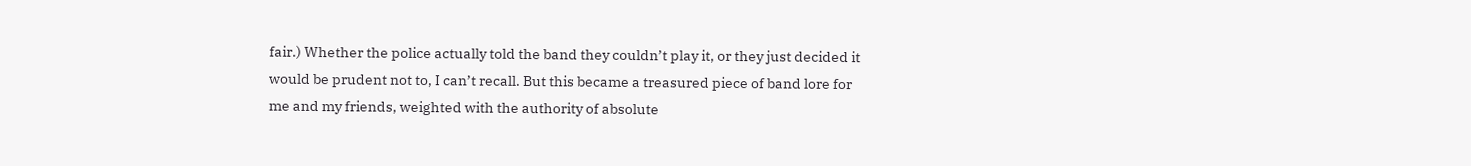fair.) Whether the police actually told the band they couldn’t play it, or they just decided it would be prudent not to, I can’t recall. But this became a treasured piece of band lore for me and my friends, weighted with the authority of absolute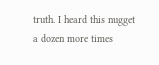truth. I heard this nugget a dozen more times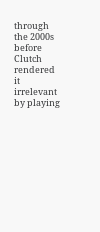through the 2000s before Clutch rendered it irrelevant by playing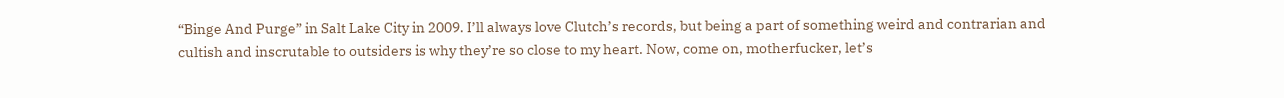“Binge And Purge” in Salt Lake City in 2009. I’ll always love Clutch’s records, but being a part of something weird and contrarian and cultish and inscrutable to outsiders is why they’re so close to my heart. Now, come on, motherfucker, let’s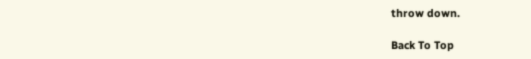throw down.

Back To Top